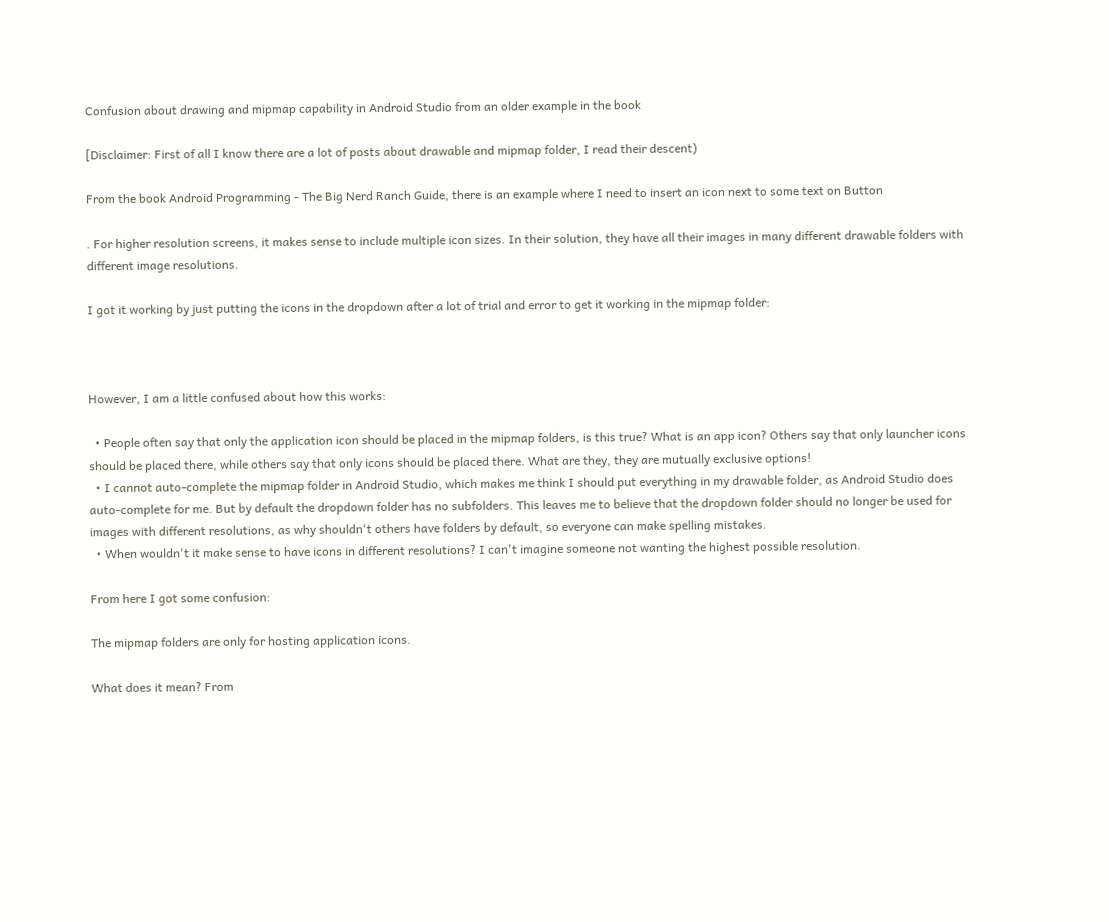Confusion about drawing and mipmap capability in Android Studio from an older example in the book

[Disclaimer: First of all I know there are a lot of posts about drawable and mipmap folder, I read their descent)

From the book Android Programming - The Big Nerd Ranch Guide, there is an example where I need to insert an icon next to some text on Button

. For higher resolution screens, it makes sense to include multiple icon sizes. In their solution, they have all their images in many different drawable folders with different image resolutions.

I got it working by just putting the icons in the dropdown after a lot of trial and error to get it working in the mipmap folder:



However, I am a little confused about how this works:

  • People often say that only the application icon should be placed in the mipmap folders, is this true? What is an app icon? Others say that only launcher icons should be placed there, while others say that only icons should be placed there. What are they, they are mutually exclusive options!
  • I cannot auto-complete the mipmap folder in Android Studio, which makes me think I should put everything in my drawable folder, as Android Studio does auto-complete for me. But by default the dropdown folder has no subfolders. This leaves me to believe that the dropdown folder should no longer be used for images with different resolutions, as why shouldn't others have folders by default, so everyone can make spelling mistakes.
  • When wouldn't it make sense to have icons in different resolutions? I can't imagine someone not wanting the highest possible resolution.

From here I got some confusion:

The mipmap folders are only for hosting application icons.

What does it mean? From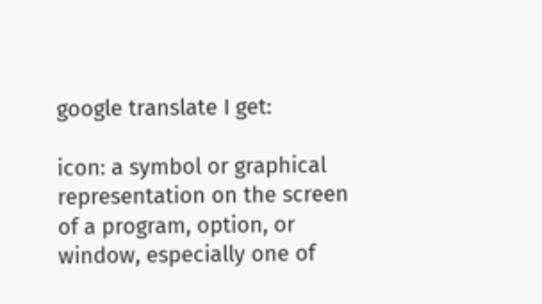google translate I get:

icon: a symbol or graphical representation on the screen of a program, option, or window, especially one of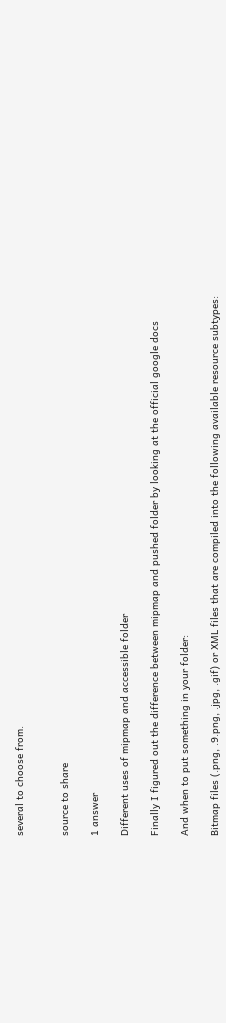several to choose from.


source to share

1 answer

Different uses of mipmap and accessible folder

Finally I figured out the difference between mipmap and pushed folder by looking at the official google docs

And when to put something in your folder:

Bitmap files (.png, .9.png, .jpg, .gif) or XML files that are compiled into the following available resource subtypes: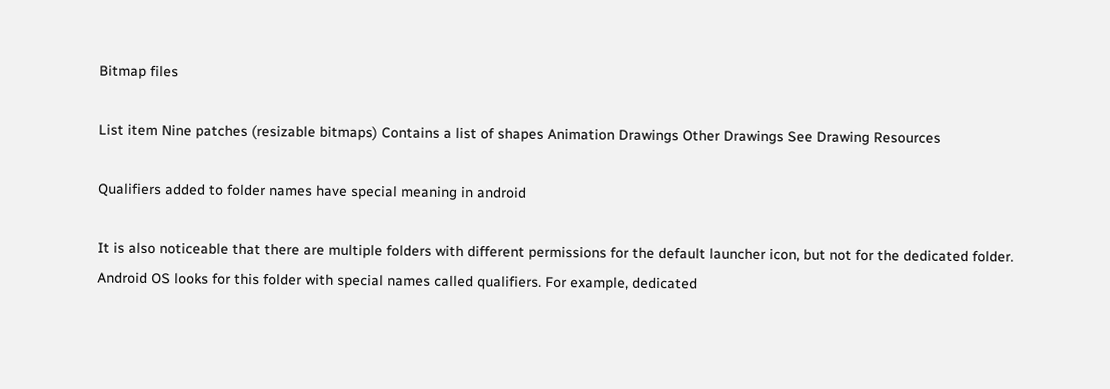Bitmap files

List item Nine patches (resizable bitmaps) Contains a list of shapes Animation Drawings Other Drawings See Drawing Resources

Qualifiers added to folder names have special meaning in android

It is also noticeable that there are multiple folders with different permissions for the default launcher icon, but not for the dedicated folder. Android OS looks for this folder with special names called qualifiers. For example, dedicated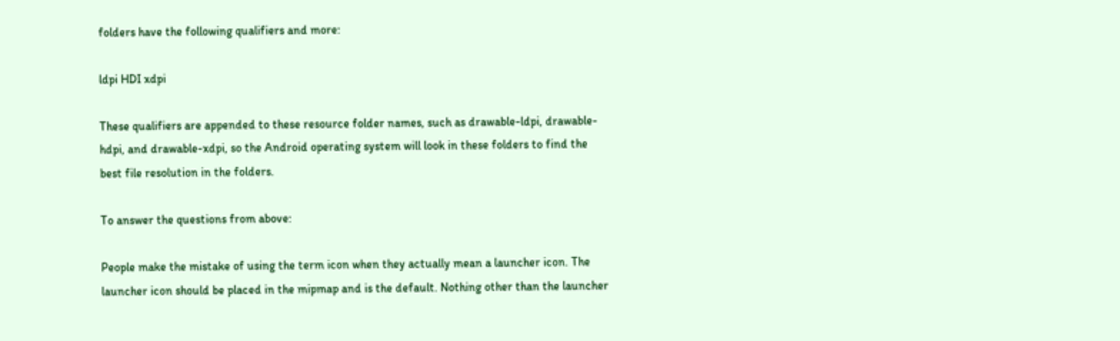folders have the following qualifiers and more:

ldpi HDI xdpi

These qualifiers are appended to these resource folder names, such as drawable-ldpi, drawable-hdpi, and drawable-xdpi, so the Android operating system will look in these folders to find the best file resolution in the folders.

To answer the questions from above:

People make the mistake of using the term icon when they actually mean a launcher icon. The launcher icon should be placed in the mipmap and is the default. Nothing other than the launcher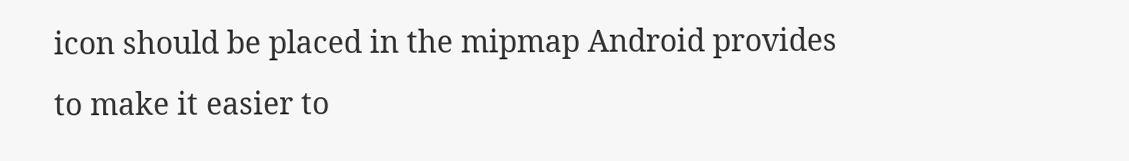icon should be placed in the mipmap Android provides to make it easier to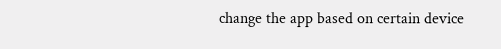change the app based on certain device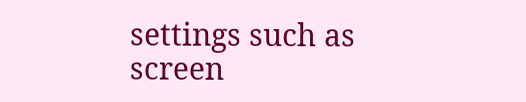settings such as screen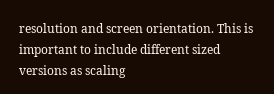resolution and screen orientation. This is important to include different sized versions as scaling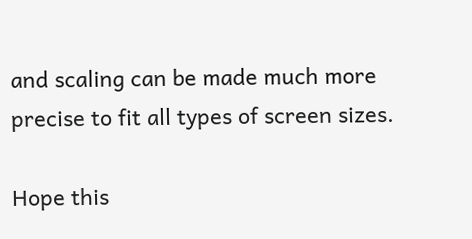and scaling can be made much more precise to fit all types of screen sizes.

Hope this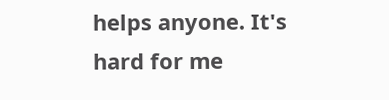helps anyone. It's hard for me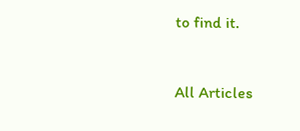to find it.



All Articles